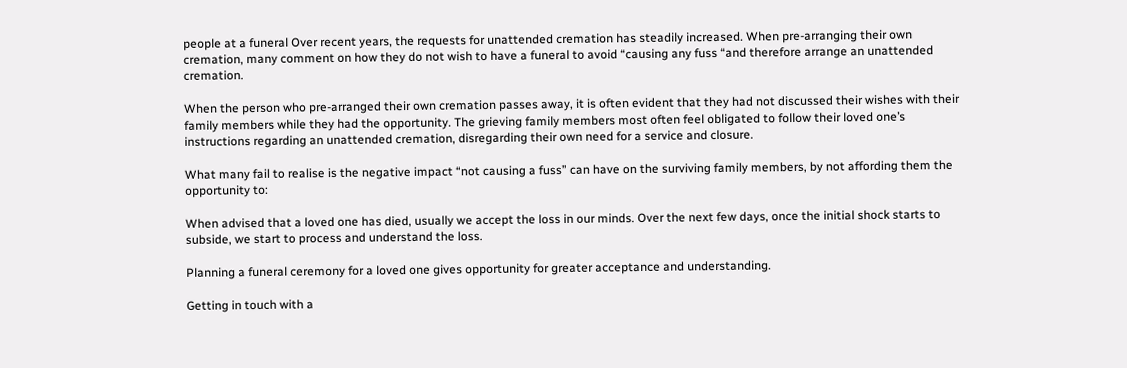people at a funeral Over recent years, the requests for unattended cremation has steadily increased. When pre-arranging their own cremation, many comment on how they do not wish to have a funeral to avoid “causing any fuss “and therefore arrange an unattended cremation.

When the person who pre-arranged their own cremation passes away, it is often evident that they had not discussed their wishes with their family members while they had the opportunity. The grieving family members most often feel obligated to follow their loved one’s instructions regarding an unattended cremation, disregarding their own need for a service and closure.

What many fail to realise is the negative impact “not causing a fuss” can have on the surviving family members, by not affording them the opportunity to:

When advised that a loved one has died, usually we accept the loss in our minds. Over the next few days, once the initial shock starts to subside, we start to process and understand the loss.

Planning a funeral ceremony for a loved one gives opportunity for greater acceptance and understanding.

Getting in touch with a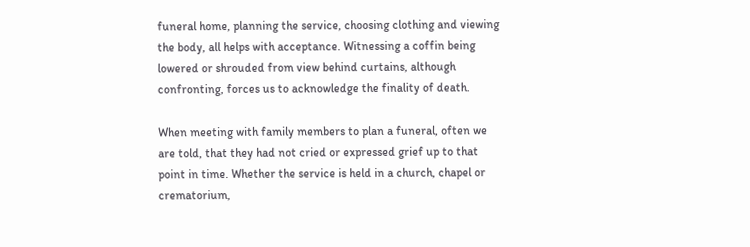funeral home, planning the service, choosing clothing and viewing the body, all helps with acceptance. Witnessing a coffin being lowered or shrouded from view behind curtains, although confronting, forces us to acknowledge the finality of death.

When meeting with family members to plan a funeral, often we are told, that they had not cried or expressed grief up to that point in time. Whether the service is held in a church, chapel or crematorium,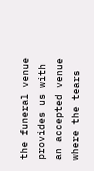the funeral venue provides us with an accepted venue where the tears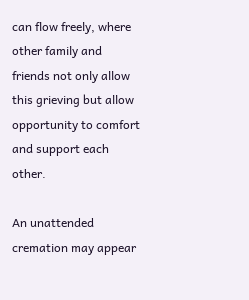can flow freely, where other family and friends not only allow this grieving but allow opportunity to comfort and support each other.

An unattended cremation may appear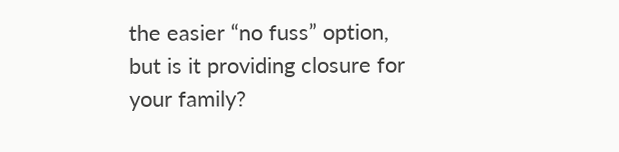the easier “no fuss” option, but is it providing closure for your family?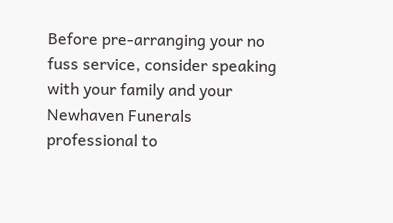Before pre-arranging your no fuss service, consider speaking with your family and your Newhaven Funerals professional to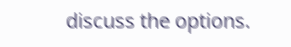discuss the options.